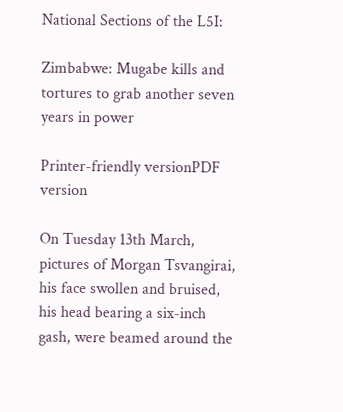National Sections of the L5I:

Zimbabwe: Mugabe kills and tortures to grab another seven years in power

Printer-friendly versionPDF version

On Tuesday 13th March, pictures of Morgan Tsvangirai, his face swollen and bruised, his head bearing a six-inch gash, were beamed around the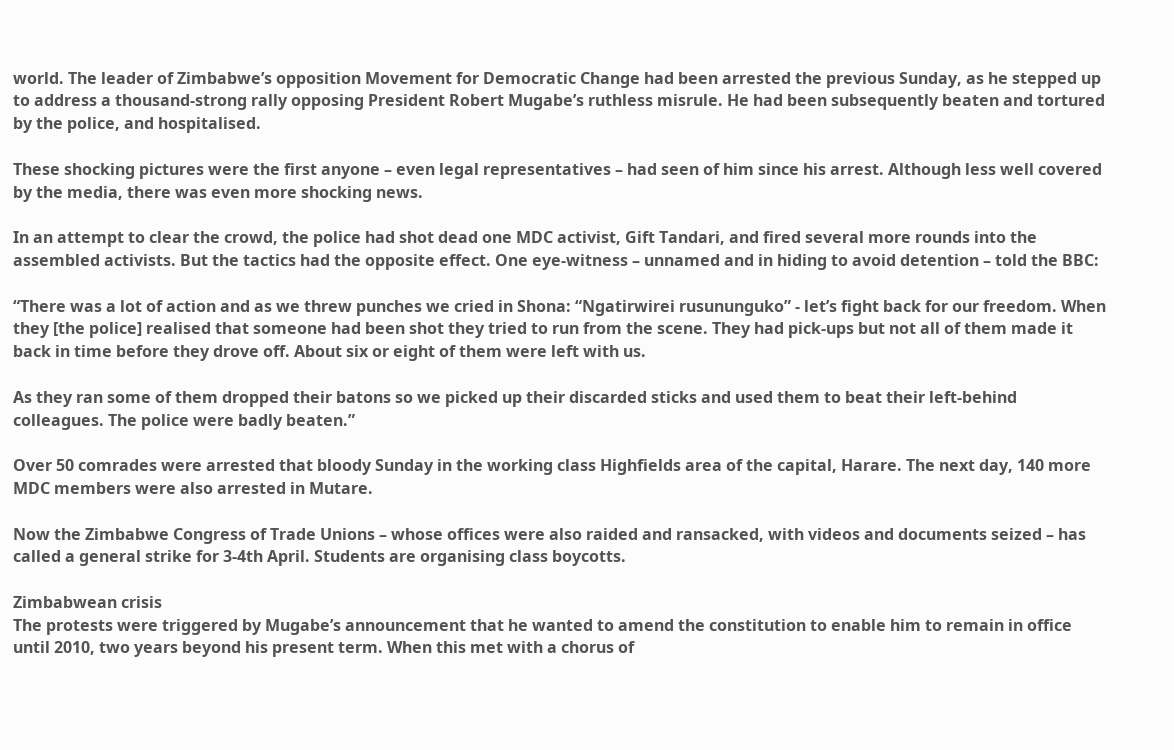world. The leader of Zimbabwe’s opposition Movement for Democratic Change had been arrested the previous Sunday, as he stepped up to address a thousand-strong rally opposing President Robert Mugabe’s ruthless misrule. He had been subsequently beaten and tortured by the police, and hospitalised.

These shocking pictures were the first anyone – even legal representatives – had seen of him since his arrest. Although less well covered by the media, there was even more shocking news.

In an attempt to clear the crowd, the police had shot dead one MDC activist, Gift Tandari, and fired several more rounds into the assembled activists. But the tactics had the opposite effect. One eye-witness – unnamed and in hiding to avoid detention – told the BBC:

“There was a lot of action and as we threw punches we cried in Shona: “Ngatirwirei rusununguko” - let’s fight back for our freedom. When they [the police] realised that someone had been shot they tried to run from the scene. They had pick-ups but not all of them made it back in time before they drove off. About six or eight of them were left with us.

As they ran some of them dropped their batons so we picked up their discarded sticks and used them to beat their left-behind colleagues. The police were badly beaten.”

Over 50 comrades were arrested that bloody Sunday in the working class Highfields area of the capital, Harare. The next day, 140 more MDC members were also arrested in Mutare.

Now the Zimbabwe Congress of Trade Unions – whose offices were also raided and ransacked, with videos and documents seized – has called a general strike for 3-4th April. Students are organising class boycotts.

Zimbabwean crisis
The protests were triggered by Mugabe’s announcement that he wanted to amend the constitution to enable him to remain in office until 2010, two years beyond his present term. When this met with a chorus of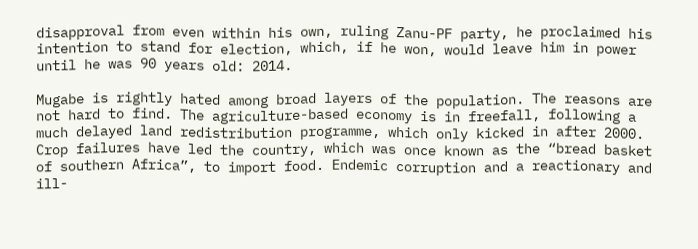disapproval from even within his own, ruling Zanu-PF party, he proclaimed his intention to stand for election, which, if he won, would leave him in power until he was 90 years old: 2014.

Mugabe is rightly hated among broad layers of the population. The reasons are not hard to find. The agriculture-based economy is in freefall, following a much delayed land redistribution programme, which only kicked in after 2000. Crop failures have led the country, which was once known as the “bread basket of southern Africa”, to import food. Endemic corruption and a reactionary and ill-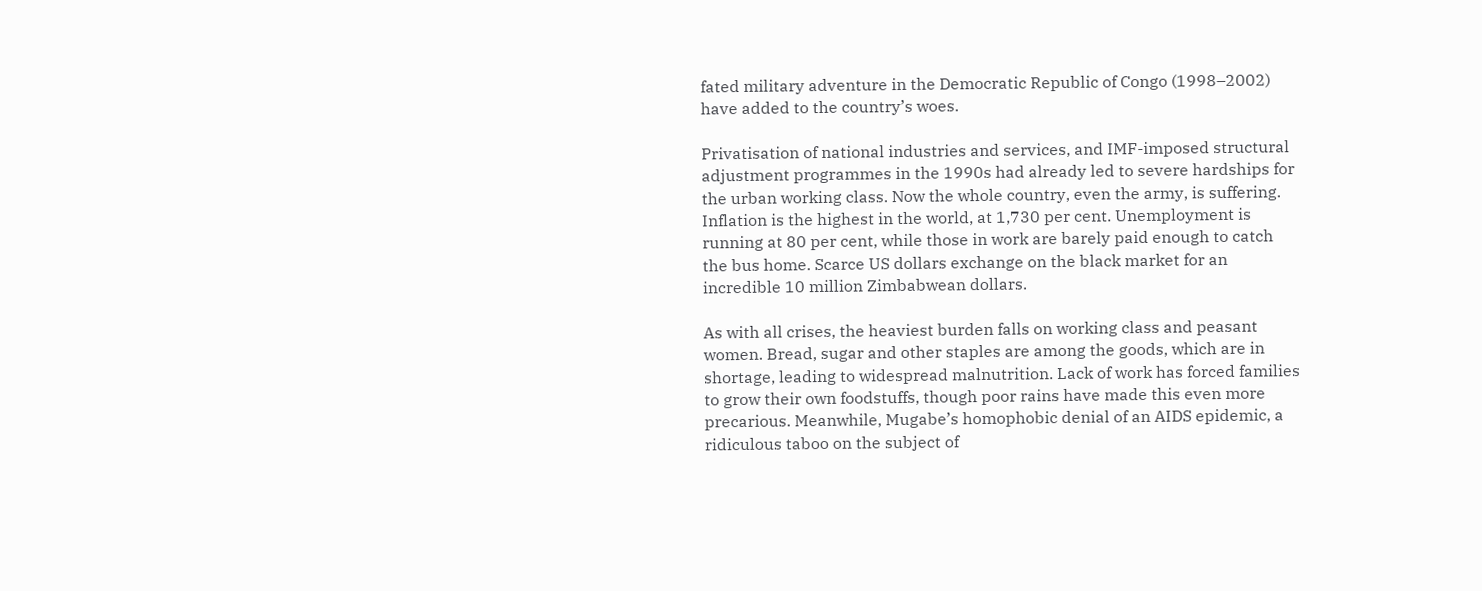fated military adventure in the Democratic Republic of Congo (1998–2002) have added to the country’s woes.

Privatisation of national industries and services, and IMF-imposed structural adjustment programmes in the 1990s had already led to severe hardships for the urban working class. Now the whole country, even the army, is suffering. Inflation is the highest in the world, at 1,730 per cent. Unemployment is running at 80 per cent, while those in work are barely paid enough to catch the bus home. Scarce US dollars exchange on the black market for an incredible 10 million Zimbabwean dollars.

As with all crises, the heaviest burden falls on working class and peasant women. Bread, sugar and other staples are among the goods, which are in shortage, leading to widespread malnutrition. Lack of work has forced families to grow their own foodstuffs, though poor rains have made this even more precarious. Meanwhile, Mugabe’s homophobic denial of an AIDS epidemic, a ridiculous taboo on the subject of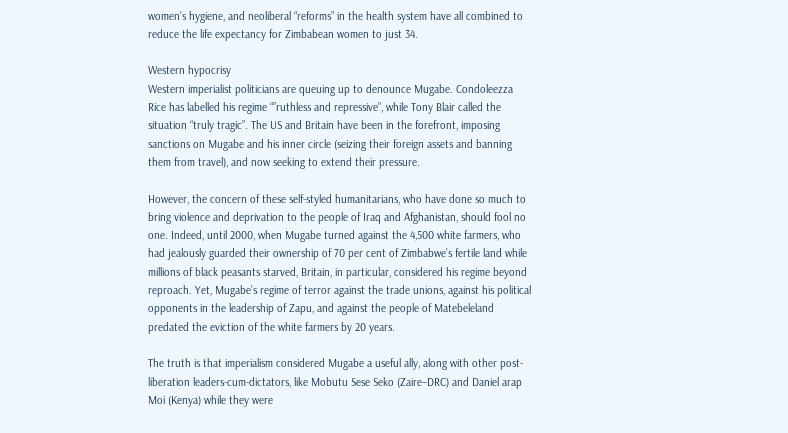women’s hygiene, and neoliberal “reforms” in the health system have all combined to reduce the life expectancy for Zimbabean women to just 34.

Western hypocrisy
Western imperialist politicians are queuing up to denounce Mugabe. Condoleezza Rice has labelled his regime “”ruthless and repressive”, while Tony Blair called the situation “truly tragic”. The US and Britain have been in the forefront, imposing sanctions on Mugabe and his inner circle (seizing their foreign assets and banning them from travel), and now seeking to extend their pressure.

However, the concern of these self-styled humanitarians, who have done so much to bring violence and deprivation to the people of Iraq and Afghanistan, should fool no one. Indeed, until 2000, when Mugabe turned against the 4,500 white farmers, who had jealously guarded their ownership of 70 per cent of Zimbabwe’s fertile land while millions of black peasants starved, Britain, in particular, considered his regime beyond reproach. Yet, Mugabe’s regime of terror against the trade unions, against his political opponents in the leadership of Zapu, and against the people of Matebeleland predated the eviction of the white farmers by 20 years.

The truth is that imperialism considered Mugabe a useful ally, along with other post-liberation leaders-cum-dictators, like Mobutu Sese Seko (Zaire–DRC) and Daniel arap Moi (Kenya) while they were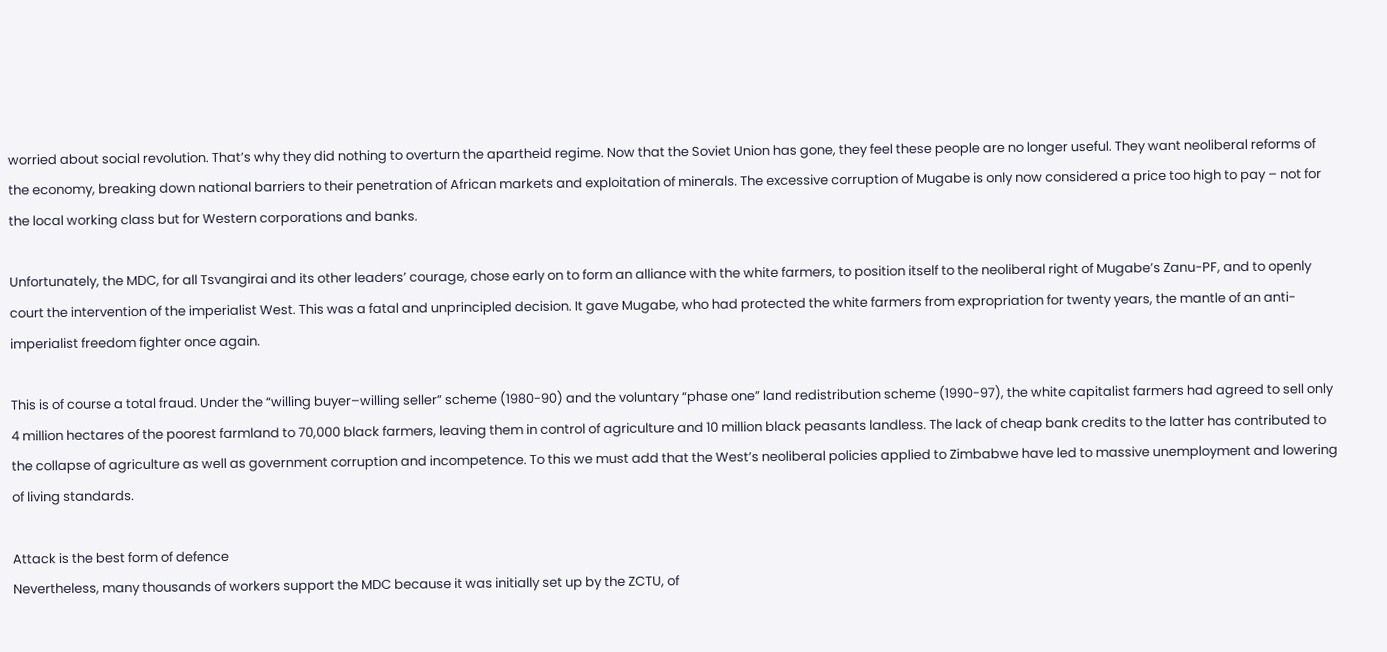worried about social revolution. That’s why they did nothing to overturn the apartheid regime. Now that the Soviet Union has gone, they feel these people are no longer useful. They want neoliberal reforms of the economy, breaking down national barriers to their penetration of African markets and exploitation of minerals. The excessive corruption of Mugabe is only now considered a price too high to pay – not for the local working class but for Western corporations and banks.

Unfortunately, the MDC, for all Tsvangirai and its other leaders’ courage, chose early on to form an alliance with the white farmers, to position itself to the neoliberal right of Mugabe’s Zanu-PF, and to openly court the intervention of the imperialist West. This was a fatal and unprincipled decision. It gave Mugabe, who had protected the white farmers from expropriation for twenty years, the mantle of an anti-imperialist freedom fighter once again.

This is of course a total fraud. Under the “willing buyer–willing seller” scheme (1980-90) and the voluntary “phase one” land redistribution scheme (1990-97), the white capitalist farmers had agreed to sell only 4 million hectares of the poorest farmland to 70,000 black farmers, leaving them in control of agriculture and 10 million black peasants landless. The lack of cheap bank credits to the latter has contributed to the collapse of agriculture as well as government corruption and incompetence. To this we must add that the West’s neoliberal policies applied to Zimbabwe have led to massive unemployment and lowering of living standards.

Attack is the best form of defence
Nevertheless, many thousands of workers support the MDC because it was initially set up by the ZCTU, of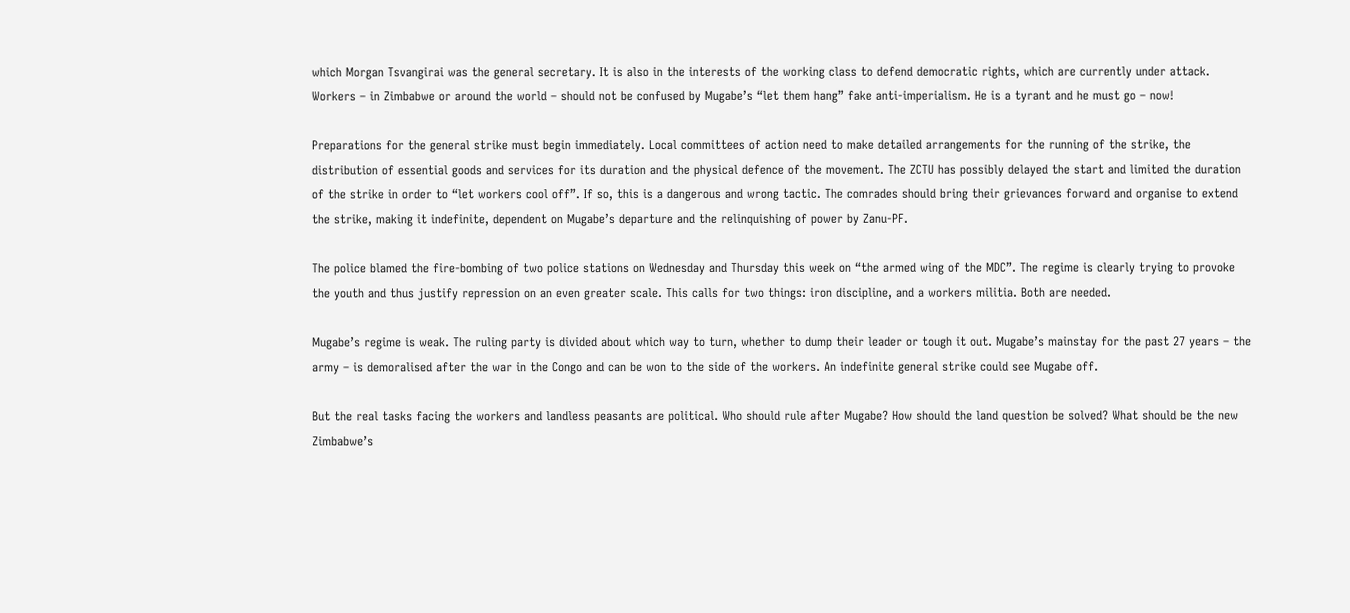which Morgan Tsvangirai was the general secretary. It is also in the interests of the working class to defend democratic rights, which are currently under attack. Workers – in Zimbabwe or around the world – should not be confused by Mugabe’s “let them hang” fake anti-imperialism. He is a tyrant and he must go – now!

Preparations for the general strike must begin immediately. Local committees of action need to make detailed arrangements for the running of the strike, the distribution of essential goods and services for its duration and the physical defence of the movement. The ZCTU has possibly delayed the start and limited the duration of the strike in order to “let workers cool off”. If so, this is a dangerous and wrong tactic. The comrades should bring their grievances forward and organise to extend the strike, making it indefinite, dependent on Mugabe’s departure and the relinquishing of power by Zanu-PF.

The police blamed the fire-bombing of two police stations on Wednesday and Thursday this week on “the armed wing of the MDC”. The regime is clearly trying to provoke the youth and thus justify repression on an even greater scale. This calls for two things: iron discipline, and a workers militia. Both are needed.

Mugabe’s regime is weak. The ruling party is divided about which way to turn, whether to dump their leader or tough it out. Mugabe’s mainstay for the past 27 years – the army – is demoralised after the war in the Congo and can be won to the side of the workers. An indefinite general strike could see Mugabe off.

But the real tasks facing the workers and landless peasants are political. Who should rule after Mugabe? How should the land question be solved? What should be the new Zimbabwe’s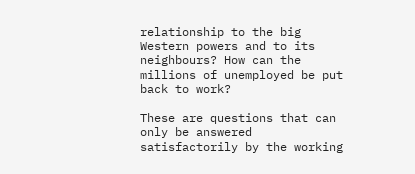relationship to the big Western powers and to its neighbours? How can the millions of unemployed be put back to work?

These are questions that can only be answered satisfactorily by the working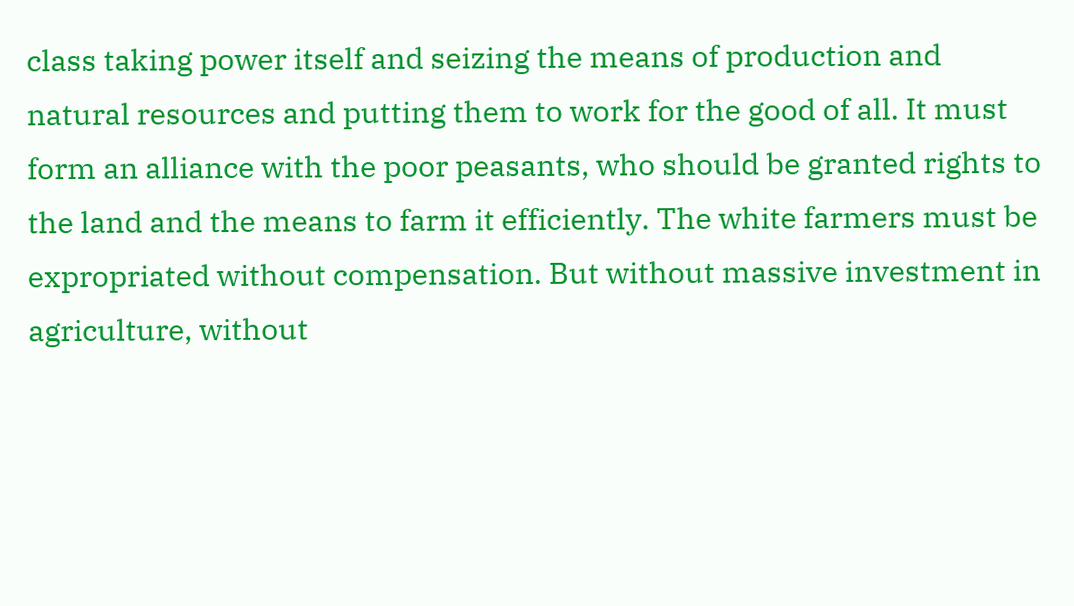class taking power itself and seizing the means of production and natural resources and putting them to work for the good of all. It must form an alliance with the poor peasants, who should be granted rights to the land and the means to farm it efficiently. The white farmers must be expropriated without compensation. But without massive investment in agriculture, without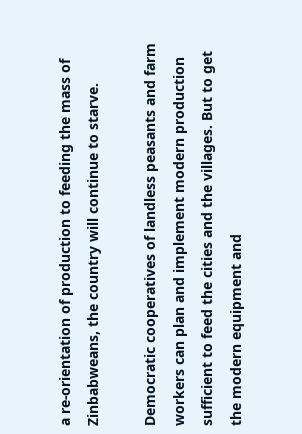a re-orientation of production to feeding the mass of Zinbabweans, the country will continue to starve.

Democratic cooperatives of landless peasants and farm workers can plan and implement modern production sufficient to feed the cities and the villages. But to get the modern equipment and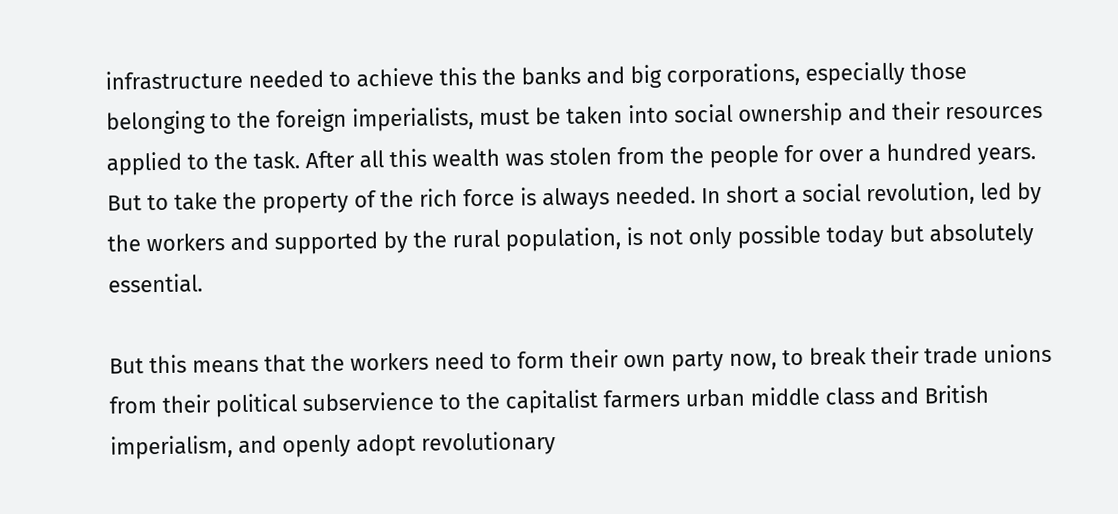infrastructure needed to achieve this the banks and big corporations, especially those belonging to the foreign imperialists, must be taken into social ownership and their resources applied to the task. After all this wealth was stolen from the people for over a hundred years. But to take the property of the rich force is always needed. In short a social revolution, led by the workers and supported by the rural population, is not only possible today but absolutely essential.

But this means that the workers need to form their own party now, to break their trade unions from their political subservience to the capitalist farmers urban middle class and British imperialism, and openly adopt revolutionary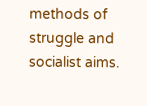methods of struggle and socialist aims.